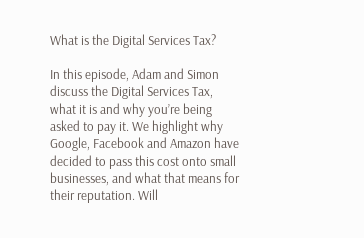What is the Digital Services Tax?

In this episode, Adam and Simon discuss the Digital Services Tax, what it is and why you’re being asked to pay it. We highlight why Google, Facebook and Amazon have decided to pass this cost onto small businesses, and what that means for their reputation. Will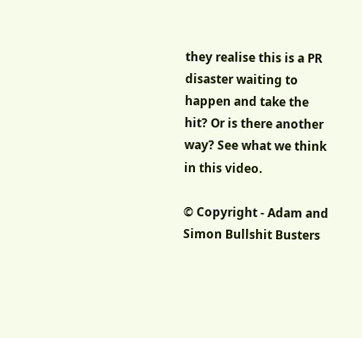they realise this is a PR disaster waiting to happen and take the hit? Or is there another way? See what we think in this video.

© Copyright - Adam and Simon Bullshit Busters